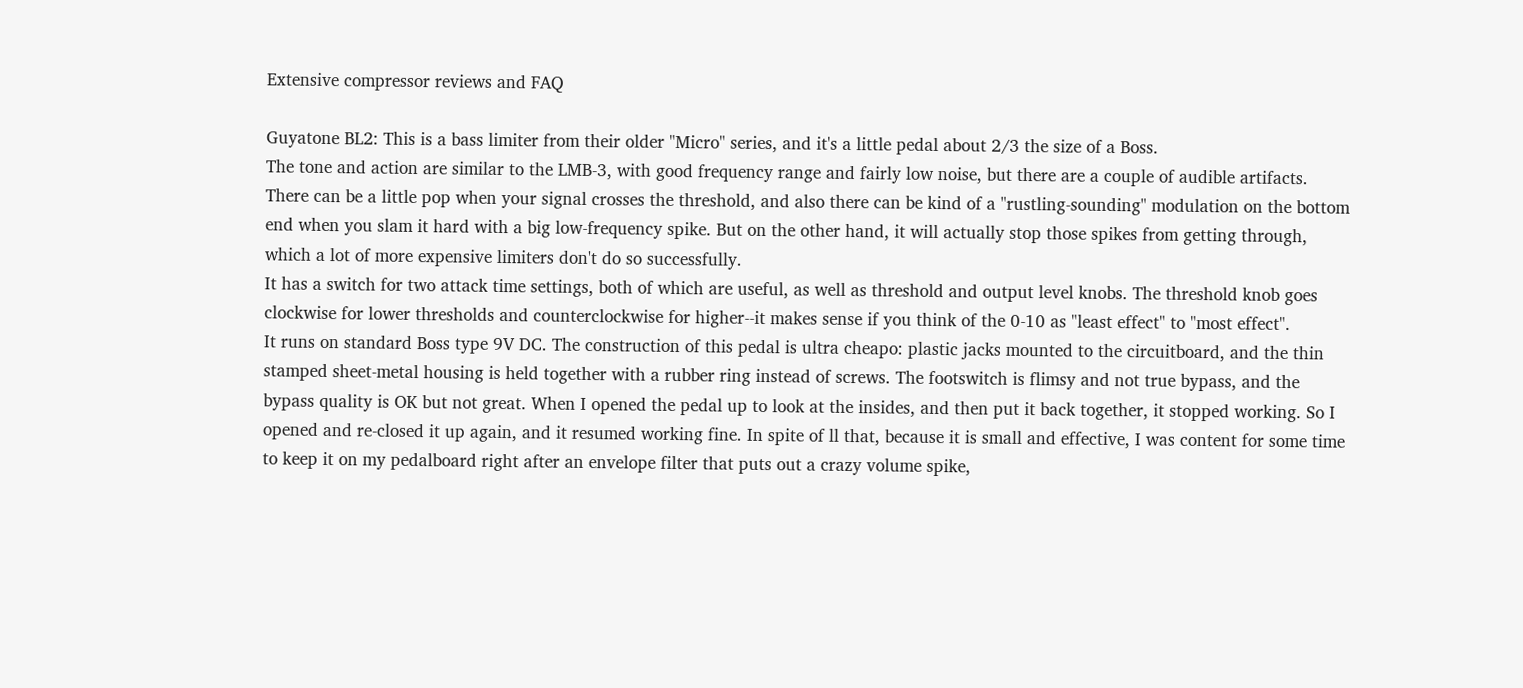Extensive compressor reviews and FAQ

Guyatone BL2: This is a bass limiter from their older "Micro" series, and it's a little pedal about 2/3 the size of a Boss.
The tone and action are similar to the LMB-3, with good frequency range and fairly low noise, but there are a couple of audible artifacts. There can be a little pop when your signal crosses the threshold, and also there can be kind of a "rustling-sounding" modulation on the bottom end when you slam it hard with a big low-frequency spike. But on the other hand, it will actually stop those spikes from getting through, which a lot of more expensive limiters don't do so successfully.
It has a switch for two attack time settings, both of which are useful, as well as threshold and output level knobs. The threshold knob goes clockwise for lower thresholds and counterclockwise for higher--it makes sense if you think of the 0-10 as "least effect" to "most effect".
It runs on standard Boss type 9V DC. The construction of this pedal is ultra cheapo: plastic jacks mounted to the circuitboard, and the thin stamped sheet-metal housing is held together with a rubber ring instead of screws. The footswitch is flimsy and not true bypass, and the bypass quality is OK but not great. When I opened the pedal up to look at the insides, and then put it back together, it stopped working. So I opened and re-closed it up again, and it resumed working fine. In spite of ll that, because it is small and effective, I was content for some time to keep it on my pedalboard right after an envelope filter that puts out a crazy volume spike,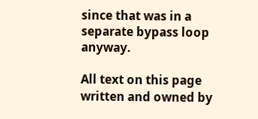since that was in a separate bypass loop anyway.

All text on this page written and owned by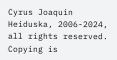Cyrus Joaquin Heiduska, 2006-2024, all rights reserved.
Copying is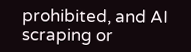prohibited, and AI scraping or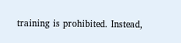training is prohibited. Instead,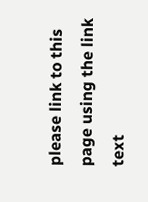please link to this page using the link text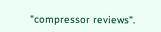"compressor reviews".